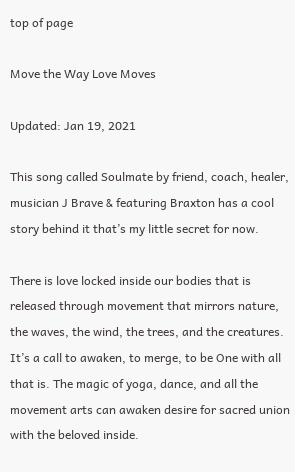top of page

Move the Way Love Moves

Updated: Jan 19, 2021

This song called Soulmate by friend, coach, healer, musician J Brave & featuring Braxton has a cool story behind it that’s my little secret for now.

There is love locked inside our bodies that is released through movement that mirrors nature, the waves, the wind, the trees, and the creatures. It’s a call to awaken, to merge, to be One with all that is. The magic of yoga, dance, and all the movement arts can awaken desire for sacred union with the beloved inside.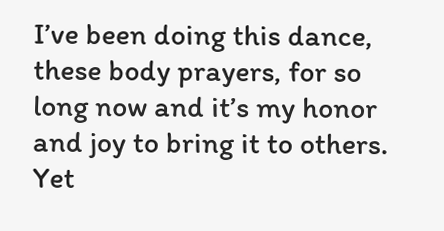I’ve been doing this dance, these body prayers, for so long now and it’s my honor and joy to bring it to others. Yet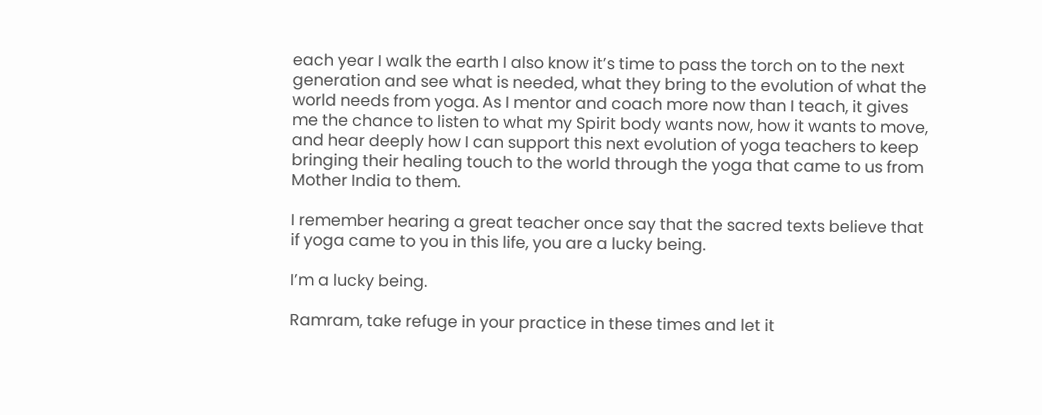each year I walk the earth I also know it’s time to pass the torch on to the next generation and see what is needed, what they bring to the evolution of what the world needs from yoga. As I mentor and coach more now than I teach, it gives me the chance to listen to what my Spirit body wants now, how it wants to move, and hear deeply how I can support this next evolution of yoga teachers to keep bringing their healing touch to the world through the yoga that came to us from Mother India to them.

I remember hearing a great teacher once say that the sacred texts believe that if yoga came to you in this life, you are a lucky being.

I’m a lucky being.

Ramram, take refuge in your practice in these times and let it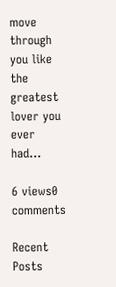move through you like the greatest lover you ever had...

6 views0 comments

Recent Posts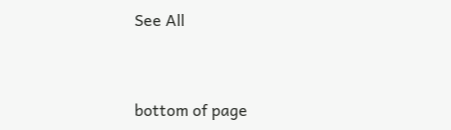See All


bottom of page